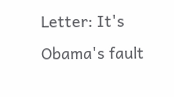Letter: It's Obama's fault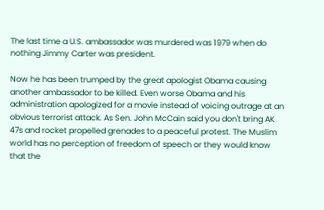The last time a U.S. ambassador was murdered was 1979 when do nothing Jimmy Carter was president.

Now he has been trumped by the great apologist Obama causing another ambassador to be killed. Even worse Obama and his administration apologized for a movie instead of voicing outrage at an obvious terrorist attack. As Sen. John McCain said you don't bring AK 47s and rocket propelled grenades to a peaceful protest. The Muslim world has no perception of freedom of speech or they would know that the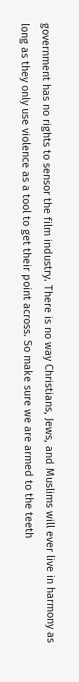government has no rights to sensor the film industry. There is no way Christians, Jews, and Muslims will ever live in harmony as long as they only use violence as a tool to get their point across. So make sure we are armed to the teeth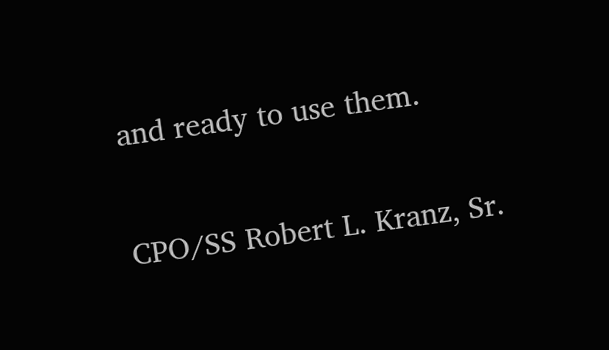and ready to use them.

CPO/SS Robert L. Kranz, Sr.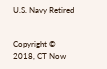U.S. Navy Retired


Copyright © 2018, CT Now